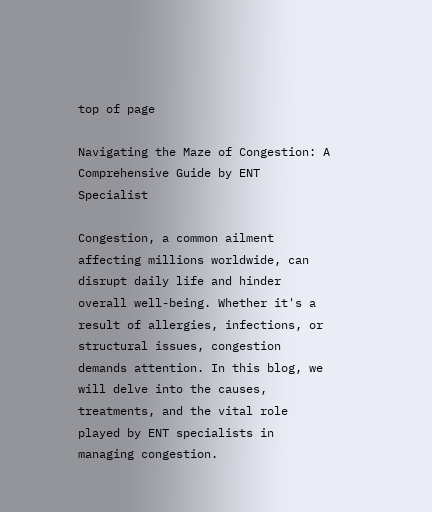top of page

Navigating the Maze of Congestion: A Comprehensive Guide by ENT Specialist

Congestion, a common ailment affecting millions worldwide, can disrupt daily life and hinder overall well-being. Whether it's a result of allergies, infections, or structural issues, congestion demands attention. In this blog, we will delve into the causes, treatments, and the vital role played by ENT specialists in managing congestion.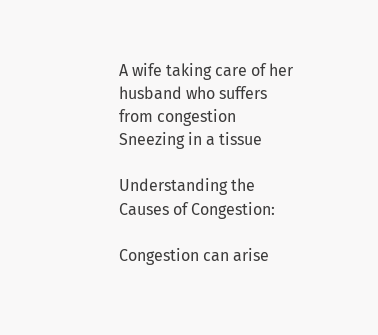A wife taking care of her husband who suffers from congestion
Sneezing in a tissue

Understanding the Causes of Congestion:

Congestion can arise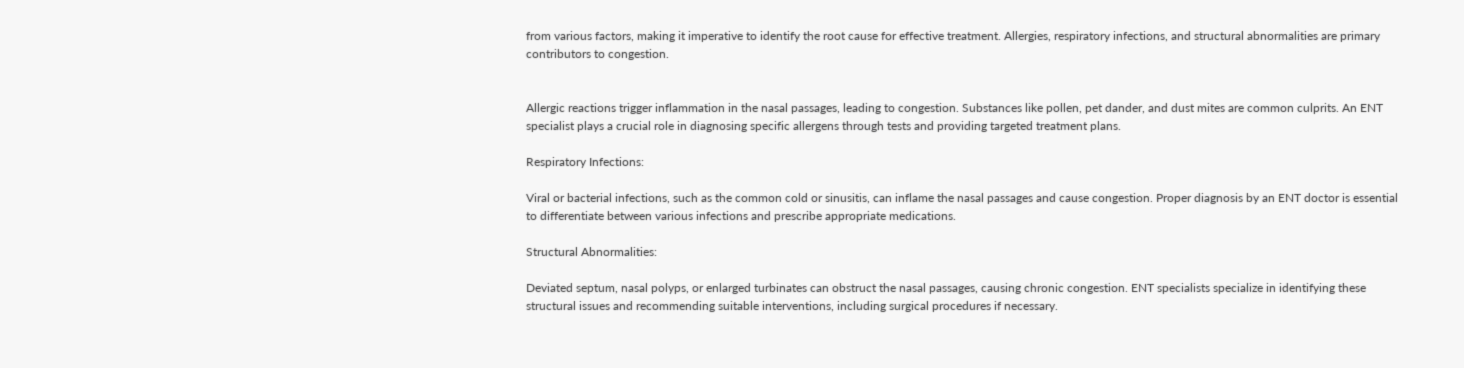from various factors, making it imperative to identify the root cause for effective treatment. Allergies, respiratory infections, and structural abnormalities are primary contributors to congestion.


Allergic reactions trigger inflammation in the nasal passages, leading to congestion. Substances like pollen, pet dander, and dust mites are common culprits. An ENT specialist plays a crucial role in diagnosing specific allergens through tests and providing targeted treatment plans.

Respiratory Infections:

Viral or bacterial infections, such as the common cold or sinusitis, can inflame the nasal passages and cause congestion. Proper diagnosis by an ENT doctor is essential to differentiate between various infections and prescribe appropriate medications.

Structural Abnormalities:

Deviated septum, nasal polyps, or enlarged turbinates can obstruct the nasal passages, causing chronic congestion. ENT specialists specialize in identifying these structural issues and recommending suitable interventions, including surgical procedures if necessary.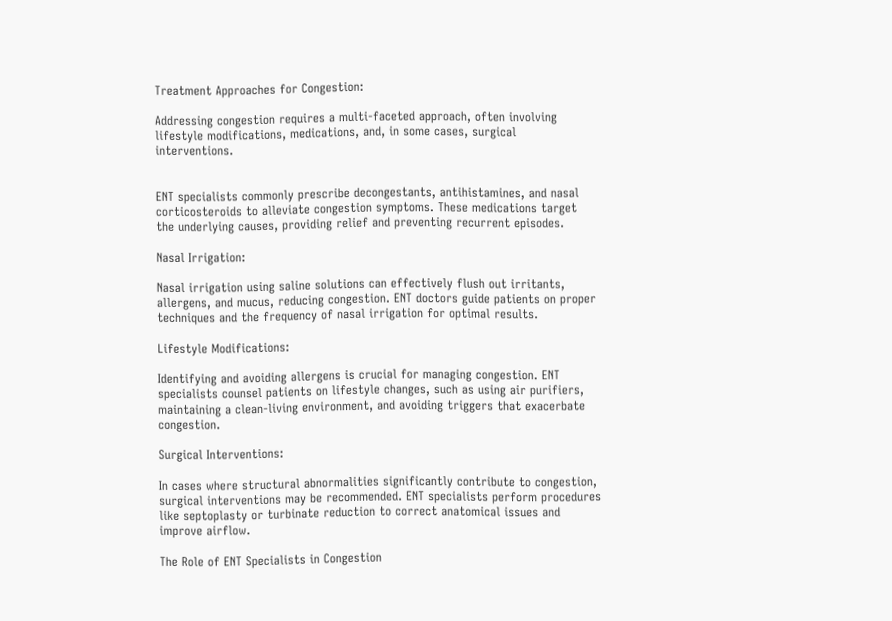Treatment Approaches for Congestion:

Addressing congestion requires a multi-faceted approach, often involving lifestyle modifications, medications, and, in some cases, surgical interventions.


ENT specialists commonly prescribe decongestants, antihistamines, and nasal corticosteroids to alleviate congestion symptoms. These medications target the underlying causes, providing relief and preventing recurrent episodes.

Nasal Irrigation:

Nasal irrigation using saline solutions can effectively flush out irritants, allergens, and mucus, reducing congestion. ENT doctors guide patients on proper techniques and the frequency of nasal irrigation for optimal results.

Lifestyle Modifications:

Identifying and avoiding allergens is crucial for managing congestion. ENT specialists counsel patients on lifestyle changes, such as using air purifiers, maintaining a clean-living environment, and avoiding triggers that exacerbate congestion.

Surgical Interventions:

In cases where structural abnormalities significantly contribute to congestion, surgical interventions may be recommended. ENT specialists perform procedures like septoplasty or turbinate reduction to correct anatomical issues and improve airflow.

The Role of ENT Specialists in Congestion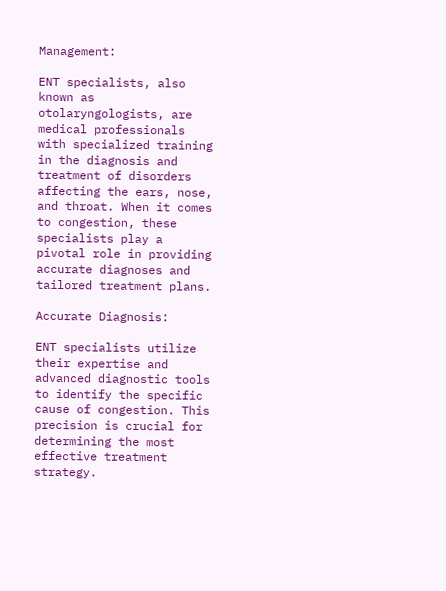Management:

ENT specialists, also known as otolaryngologists, are medical professionals with specialized training in the diagnosis and treatment of disorders affecting the ears, nose, and throat. When it comes to congestion, these specialists play a pivotal role in providing accurate diagnoses and tailored treatment plans.

Accurate Diagnosis:

ENT specialists utilize their expertise and advanced diagnostic tools to identify the specific cause of congestion. This precision is crucial for determining the most effective treatment strategy.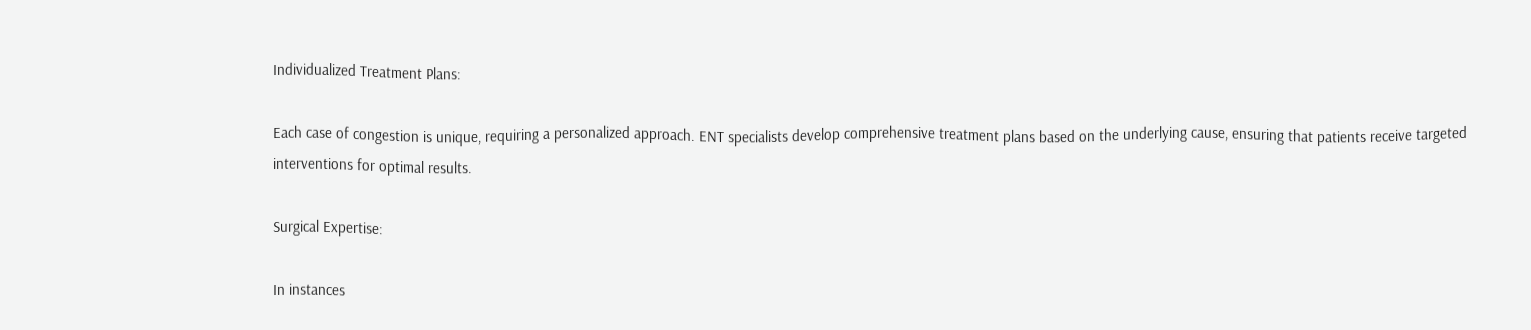Individualized Treatment Plans:

Each case of congestion is unique, requiring a personalized approach. ENT specialists develop comprehensive treatment plans based on the underlying cause, ensuring that patients receive targeted interventions for optimal results.

Surgical Expertise:

In instances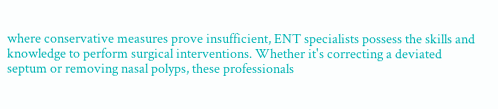where conservative measures prove insufficient, ENT specialists possess the skills and knowledge to perform surgical interventions. Whether it's correcting a deviated septum or removing nasal polyps, these professionals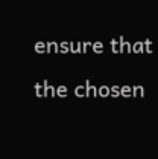ensure that the chosen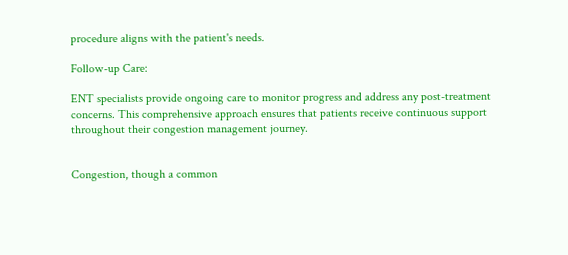procedure aligns with the patient's needs.

Follow-up Care:

ENT specialists provide ongoing care to monitor progress and address any post-treatment concerns. This comprehensive approach ensures that patients receive continuous support throughout their congestion management journey.


Congestion, though a common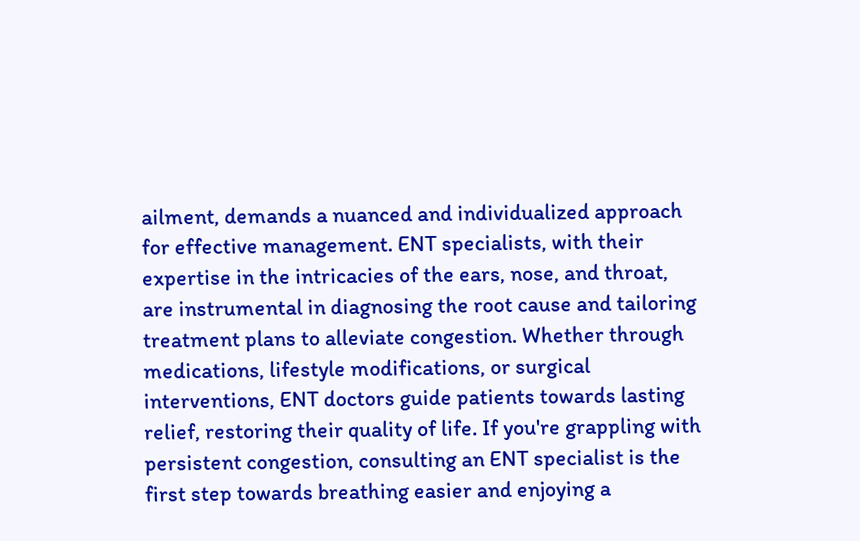ailment, demands a nuanced and individualized approach for effective management. ENT specialists, with their expertise in the intricacies of the ears, nose, and throat, are instrumental in diagnosing the root cause and tailoring treatment plans to alleviate congestion. Whether through medications, lifestyle modifications, or surgical interventions, ENT doctors guide patients towards lasting relief, restoring their quality of life. If you're grappling with persistent congestion, consulting an ENT specialist is the first step towards breathing easier and enjoying a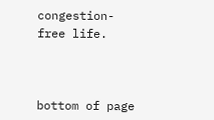congestion-free life.



bottom of page